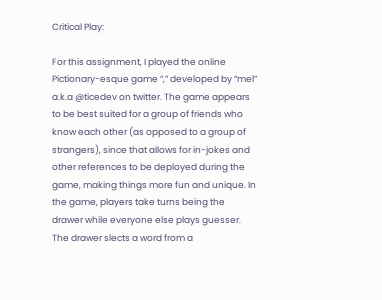Critical Play:

For this assignment, I played the online Pictionary-esque game “,” developed by “mel” a.k.a @ticedev on twitter. The game appears to be best suited for a group of friends who know each other (as opposed to a group of strangers), since that allows for in-jokes and other references to be deployed during the game, making things more fun and unique. In the game, players take turns being the drawer while everyone else plays guesser. The drawer slects a word from a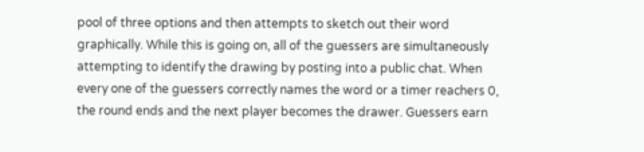pool of three options and then attempts to sketch out their word graphically. While this is going on, all of the guessers are simultaneously attempting to identify the drawing by posting into a public chat. When every one of the guessers correctly names the word or a timer reachers 0, the round ends and the next player becomes the drawer. Guessers earn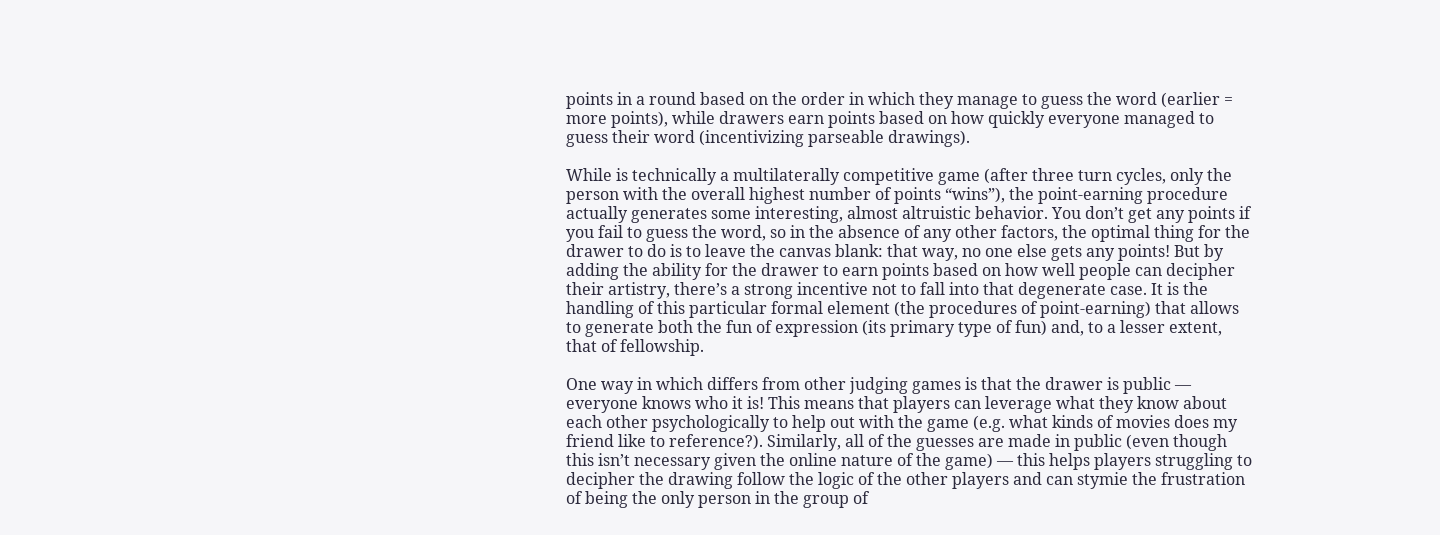points in a round based on the order in which they manage to guess the word (earlier = more points), while drawers earn points based on how quickly everyone managed to guess their word (incentivizing parseable drawings).

While is technically a multilaterally competitive game (after three turn cycles, only the person with the overall highest number of points “wins”), the point-earning procedure actually generates some interesting, almost altruistic behavior. You don’t get any points if you fail to guess the word, so in the absence of any other factors, the optimal thing for the drawer to do is to leave the canvas blank: that way, no one else gets any points! But by adding the ability for the drawer to earn points based on how well people can decipher their artistry, there’s a strong incentive not to fall into that degenerate case. It is the handling of this particular formal element (the procedures of point-earning) that allows to generate both the fun of expression (its primary type of fun) and, to a lesser extent, that of fellowship.

One way in which differs from other judging games is that the drawer is public — everyone knows who it is! This means that players can leverage what they know about each other psychologically to help out with the game (e.g. what kinds of movies does my friend like to reference?). Similarly, all of the guesses are made in public (even though this isn’t necessary given the online nature of the game) — this helps players struggling to decipher the drawing follow the logic of the other players and can stymie the frustration of being the only person in the group of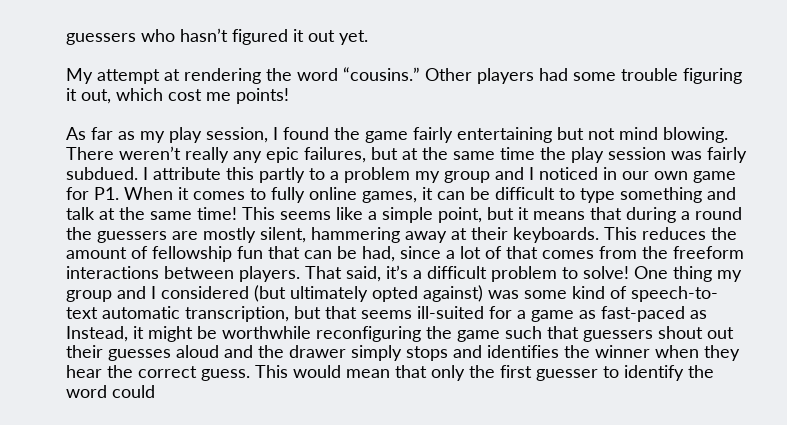guessers who hasn’t figured it out yet.

My attempt at rendering the word “cousins.” Other players had some trouble figuring it out, which cost me points!

As far as my play session, I found the game fairly entertaining but not mind blowing. There weren’t really any epic failures, but at the same time the play session was fairly subdued. I attribute this partly to a problem my group and I noticed in our own game for P1. When it comes to fully online games, it can be difficult to type something and talk at the same time! This seems like a simple point, but it means that during a round the guessers are mostly silent, hammering away at their keyboards. This reduces the amount of fellowship fun that can be had, since a lot of that comes from the freeform interactions between players. That said, it’s a difficult problem to solve! One thing my group and I considered (but ultimately opted against) was some kind of speech-to-text automatic transcription, but that seems ill-suited for a game as fast-paced as Instead, it might be worthwhile reconfiguring the game such that guessers shout out their guesses aloud and the drawer simply stops and identifies the winner when they hear the correct guess. This would mean that only the first guesser to identify the word could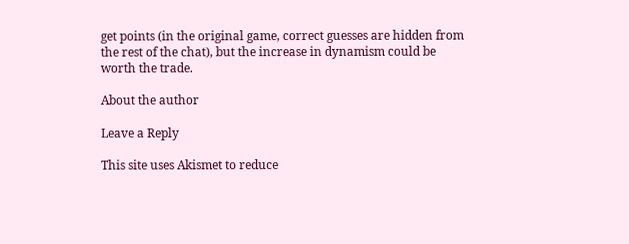get points (in the original game, correct guesses are hidden from the rest of the chat), but the increase in dynamism could be worth the trade.

About the author

Leave a Reply

This site uses Akismet to reduce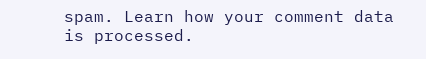spam. Learn how your comment data is processed.